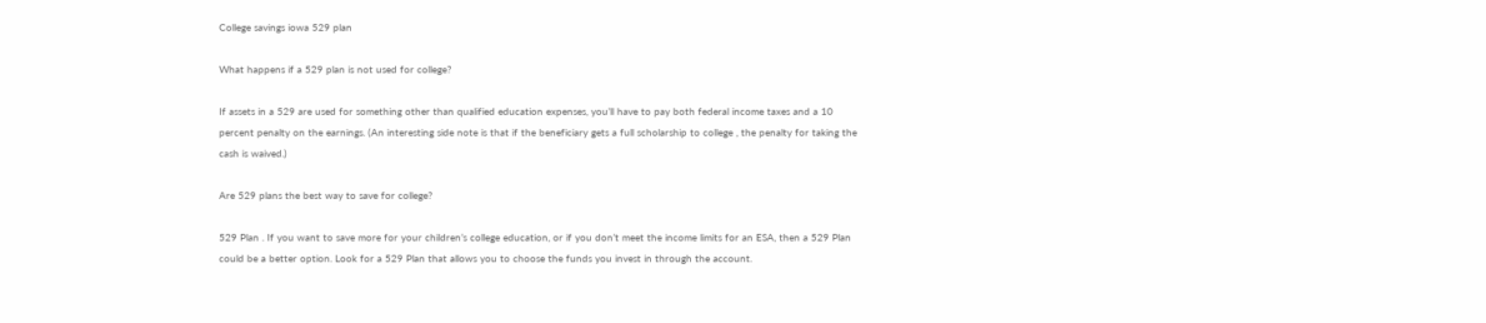College savings iowa 529 plan

What happens if a 529 plan is not used for college?

If assets in a 529 are used for something other than qualified education expenses, you’ll have to pay both federal income taxes and a 10 percent penalty on the earnings. (An interesting side note is that if the beneficiary gets a full scholarship to college , the penalty for taking the cash is waived.)

Are 529 plans the best way to save for college?

529 Plan . If you want to save more for your children’s college education, or if you don’t meet the income limits for an ESA, then a 529 Plan could be a better option. Look for a 529 Plan that allows you to choose the funds you invest in through the account.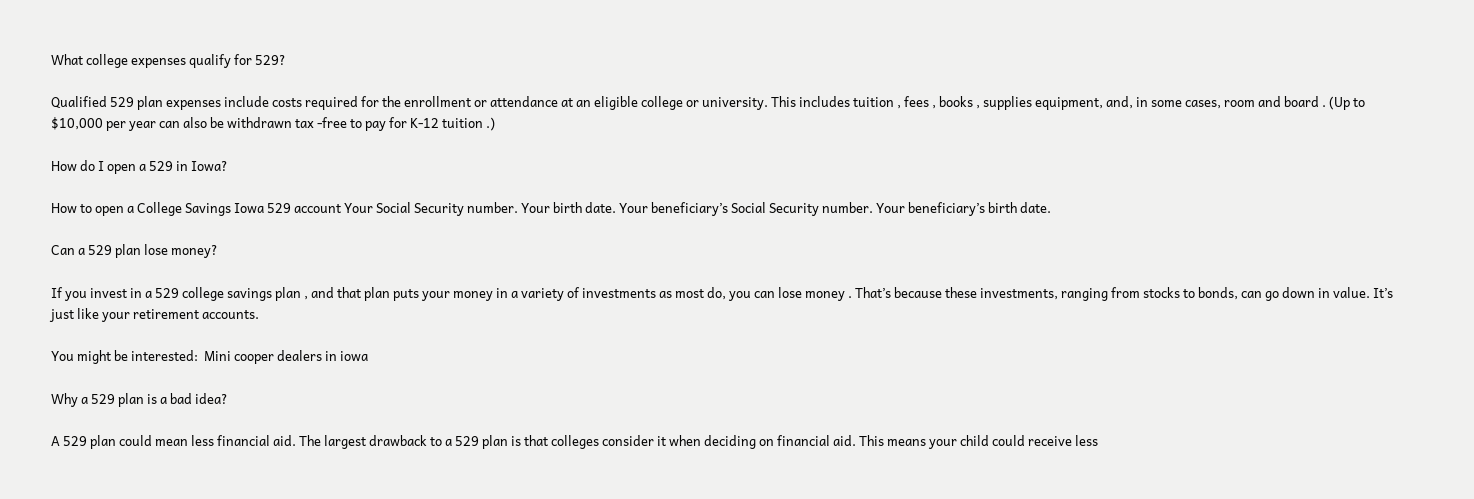What college expenses qualify for 529?

Qualified 529 plan expenses include costs required for the enrollment or attendance at an eligible college or university. This includes tuition , fees , books , supplies equipment, and, in some cases, room and board . (Up to $10,000 per year can also be withdrawn tax -free to pay for K-12 tuition .)

How do I open a 529 in Iowa?

How to open a College Savings Iowa 529 account Your Social Security number. Your birth date. Your beneficiary’s Social Security number. Your beneficiary’s birth date.

Can a 529 plan lose money?

If you invest in a 529 college savings plan , and that plan puts your money in a variety of investments as most do, you can lose money . That’s because these investments, ranging from stocks to bonds, can go down in value. It’s just like your retirement accounts.

You might be interested:  Mini cooper dealers in iowa

Why a 529 plan is a bad idea?

A 529 plan could mean less financial aid. The largest drawback to a 529 plan is that colleges consider it when deciding on financial aid. This means your child could receive less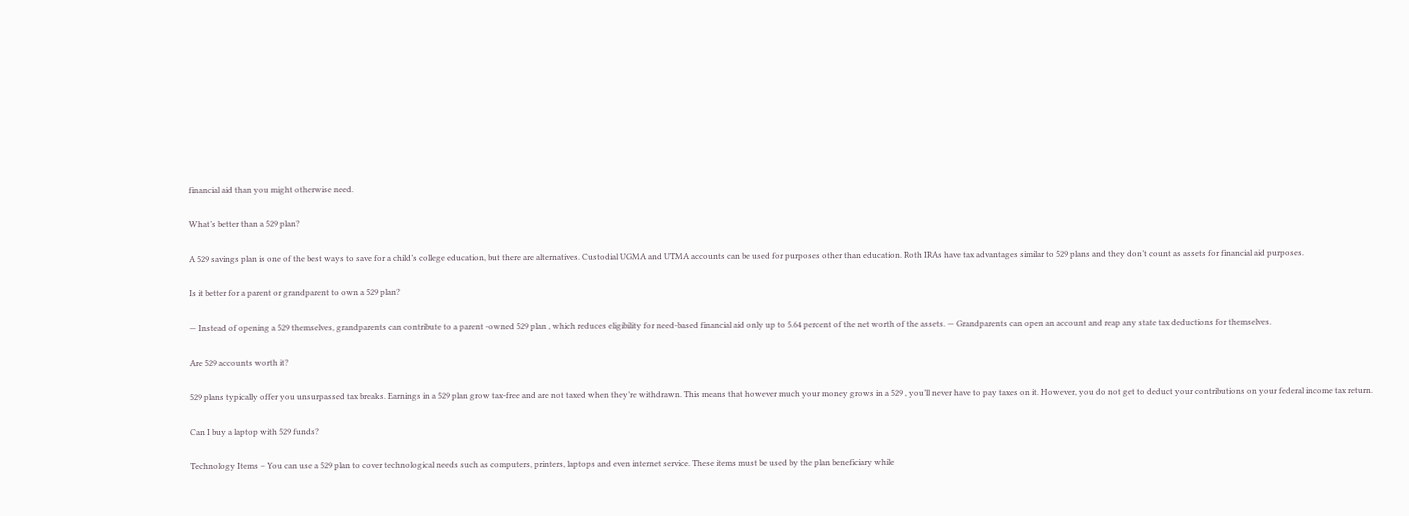financial aid than you might otherwise need.

What’s better than a 529 plan?

A 529 savings plan is one of the best ways to save for a child’s college education, but there are alternatives. Custodial UGMA and UTMA accounts can be used for purposes other than education. Roth IRAs have tax advantages similar to 529 plans and they don’t count as assets for financial aid purposes.

Is it better for a parent or grandparent to own a 529 plan?

— Instead of opening a 529 themselves, grandparents can contribute to a parent -owned 529 plan , which reduces eligibility for need-based financial aid only up to 5.64 percent of the net worth of the assets. — Grandparents can open an account and reap any state tax deductions for themselves.

Are 529 accounts worth it?

529 plans typically offer you unsurpassed tax breaks. Earnings in a 529 plan grow tax-free and are not taxed when they’re withdrawn. This means that however much your money grows in a 529 , you’ll never have to pay taxes on it. However, you do not get to deduct your contributions on your federal income tax return.

Can I buy a laptop with 529 funds?

Technology Items – You can use a 529 plan to cover technological needs such as computers, printers, laptops and even internet service. These items must be used by the plan beneficiary while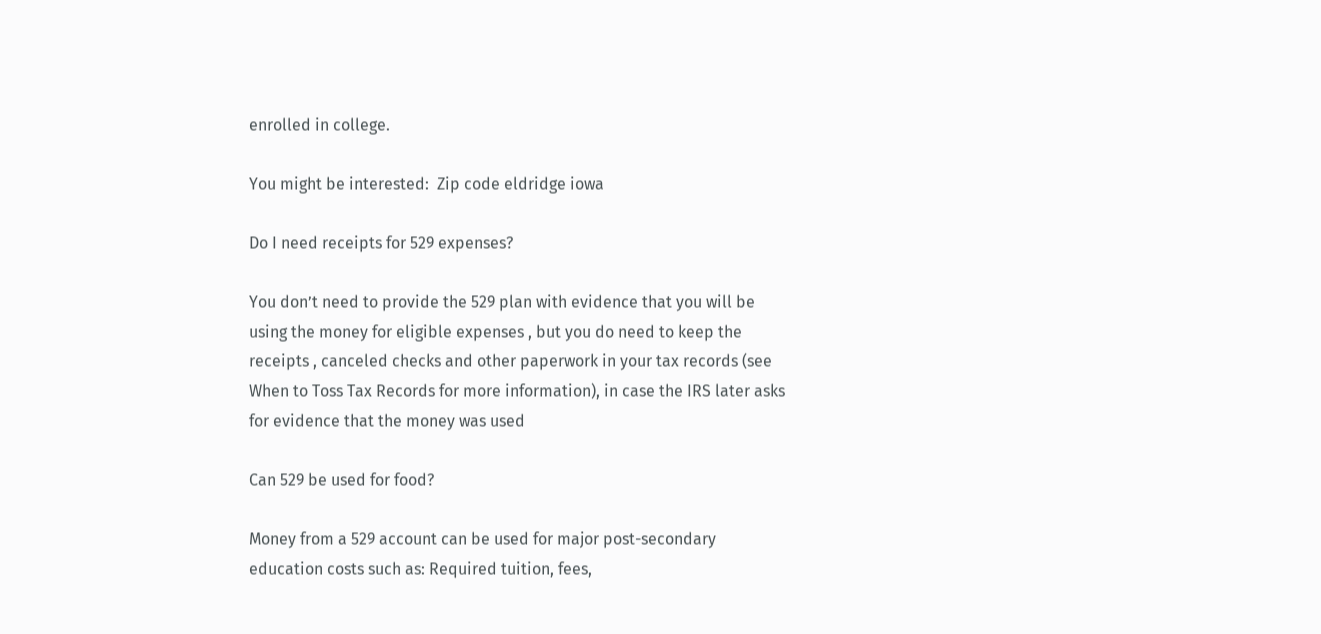enrolled in college.

You might be interested:  Zip code eldridge iowa

Do I need receipts for 529 expenses?

You don’t need to provide the 529 plan with evidence that you will be using the money for eligible expenses , but you do need to keep the receipts , canceled checks and other paperwork in your tax records (see When to Toss Tax Records for more information), in case the IRS later asks for evidence that the money was used

Can 529 be used for food?

Money from a 529 account can be used for major post-secondary education costs such as: Required tuition, fees,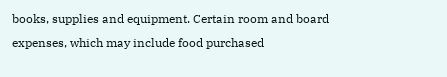books, supplies and equipment. Certain room and board expenses, which may include food purchased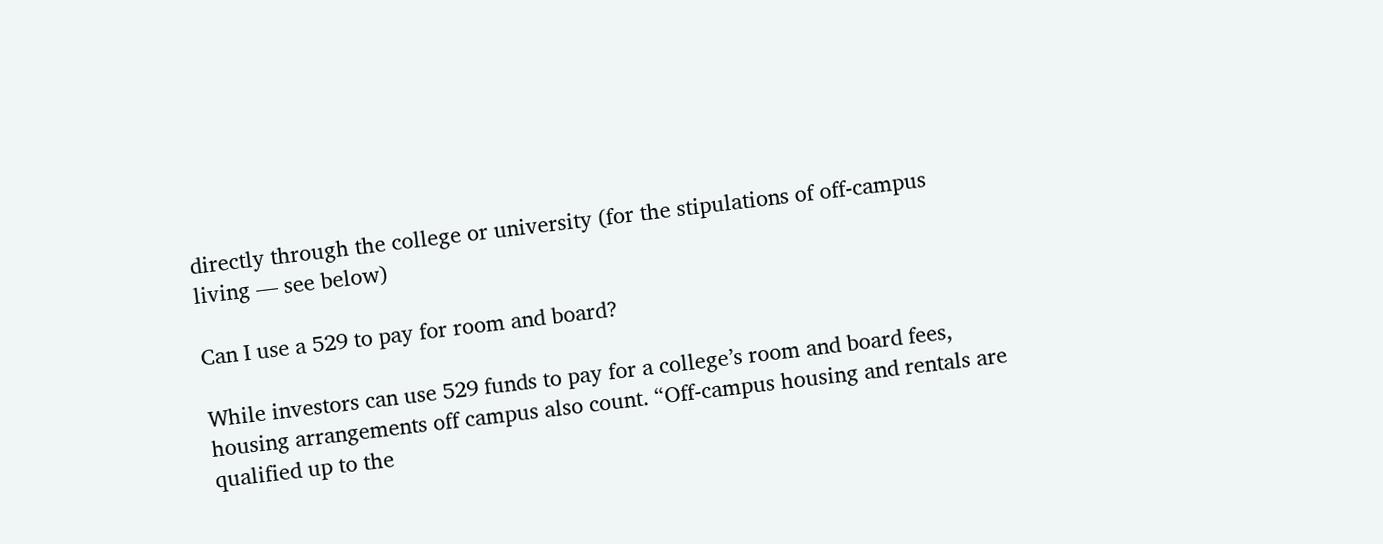directly through the college or university (for the stipulations of off-campus living — see below)

Can I use a 529 to pay for room and board?

While investors can use 529 funds to pay for a college’s room and board fees, housing arrangements off campus also count. “Off-campus housing and rentals are qualified up to the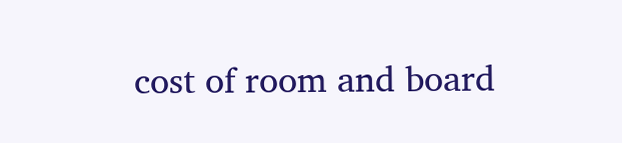cost of room and board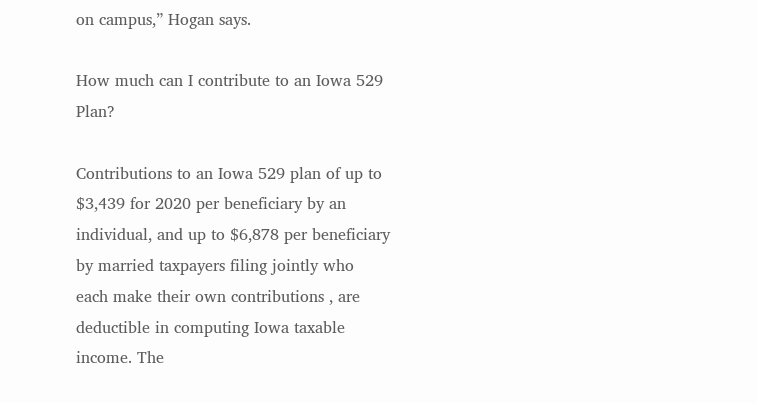on campus,” Hogan says.

How much can I contribute to an Iowa 529 Plan?

Contributions to an Iowa 529 plan of up to $3,439 for 2020 per beneficiary by an individual, and up to $6,878 per beneficiary by married taxpayers filing jointly who each make their own contributions , are deductible in computing Iowa taxable income. The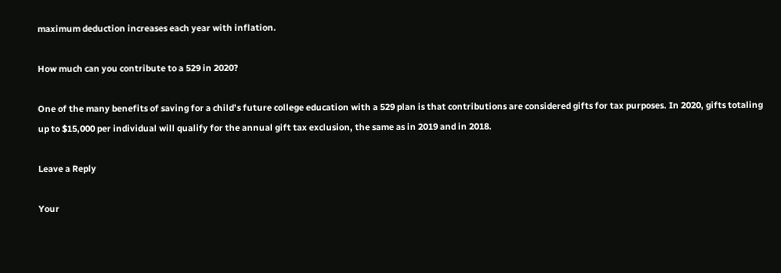maximum deduction increases each year with inflation.

How much can you contribute to a 529 in 2020?

One of the many benefits of saving for a child’s future college education with a 529 plan is that contributions are considered gifts for tax purposes. In 2020, gifts totaling up to $15,000 per individual will qualify for the annual gift tax exclusion, the same as in 2019 and in 2018.

Leave a Reply

Your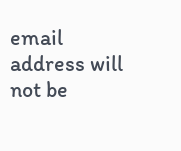email address will not be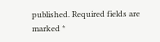published. Required fields are marked *